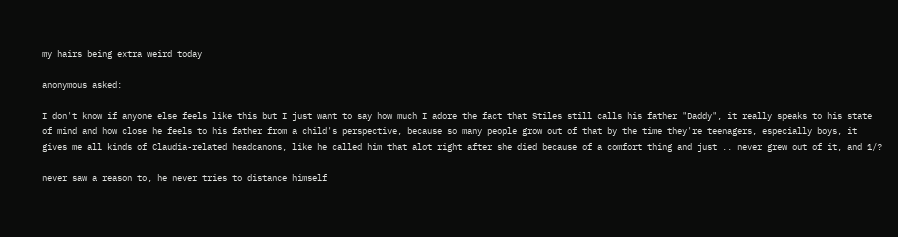my hairs being extra weird today

anonymous asked:

I don't know if anyone else feels like this but I just want to say how much I adore the fact that Stiles still calls his father "Daddy", it really speaks to his state of mind and how close he feels to his father from a child's perspective, because so many people grow out of that by the time they're teenagers, especially boys, it gives me all kinds of Claudia-related headcanons, like he called him that alot right after she died because of a comfort thing and just .. never grew out of it, and 1/?

never saw a reason to, he never tries to distance himself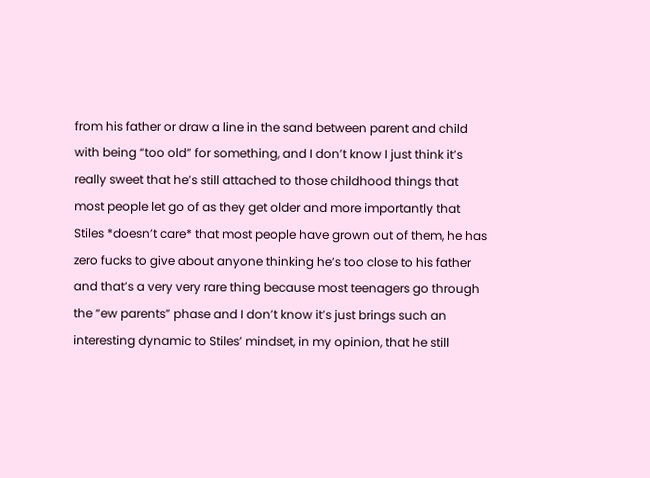from his father or draw a line in the sand between parent and child with being “too old” for something, and I don’t know I just think it’s really sweet that he’s still attached to those childhood things that most people let go of as they get older and more importantly that Stiles *doesn’t care* that most people have grown out of them, he has zero fucks to give about anyone thinking he’s too close to his father and that’s a very very rare thing because most teenagers go through the “ew parents” phase and I don’t know it’s just brings such an interesting dynamic to Stiles’ mindset, in my opinion, that he still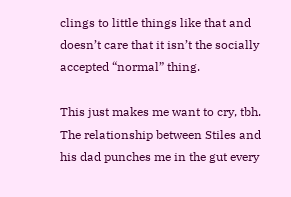clings to little things like that and doesn’t care that it isn’t the socially accepted “normal” thing.

This just makes me want to cry, tbh. The relationship between Stiles and his dad punches me in the gut every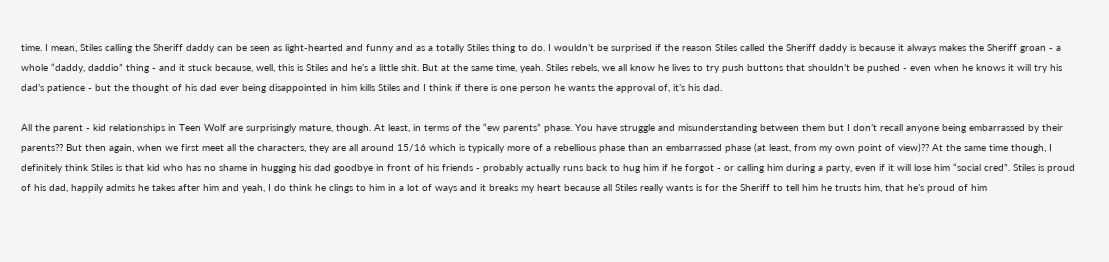time. I mean, Stiles calling the Sheriff daddy can be seen as light-hearted and funny and as a totally Stiles thing to do. I wouldn’t be surprised if the reason Stiles called the Sheriff daddy is because it always makes the Sheriff groan - a whole “daddy, daddio” thing - and it stuck because, well, this is Stiles and he’s a little shit. But at the same time, yeah. Stiles rebels, we all know he lives to try push buttons that shouldn’t be pushed - even when he knows it will try his dad’s patience - but the thought of his dad ever being disappointed in him kills Stiles and I think if there is one person he wants the approval of, it’s his dad.

All the parent - kid relationships in Teen Wolf are surprisingly mature, though. At least, in terms of the “ew parents” phase. You have struggle and misunderstanding between them but I don’t recall anyone being embarrassed by their parents?? But then again, when we first meet all the characters, they are all around 15/16 which is typically more of a rebellious phase than an embarrassed phase (at least, from my own point of view)?? At the same time though, I definitely think Stiles is that kid who has no shame in hugging his dad goodbye in front of his friends - probably actually runs back to hug him if he forgot - or calling him during a party, even if it will lose him “social cred”. Stiles is proud of his dad, happily admits he takes after him and yeah, I do think he clings to him in a lot of ways and it breaks my heart because all Stiles really wants is for the Sheriff to tell him he trusts him, that he’s proud of him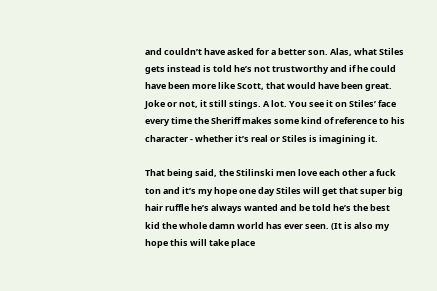and couldn’t have asked for a better son. Alas, what Stiles gets instead is told he’s not trustworthy and if he could have been more like Scott, that would have been great. Joke or not, it still stings. A lot. You see it on Stiles’ face every time the Sheriff makes some kind of reference to his character - whether it’s real or Stiles is imagining it.

That being said, the Stilinski men love each other a fuck ton and it’s my hope one day Stiles will get that super big hair ruffle he’s always wanted and be told he’s the best kid the whole damn world has ever seen. (It is also my hope this will take place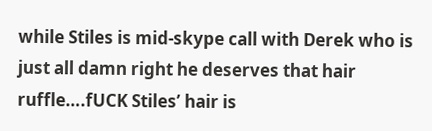while Stiles is mid-skype call with Derek who is just all damn right he deserves that hair ruffle….fUCK Stiles’ hair is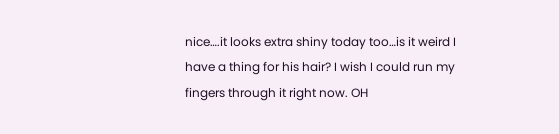nice….it looks extra shiny today too…is it weird I have a thing for his hair? I wish I could run my fingers through it right now. OH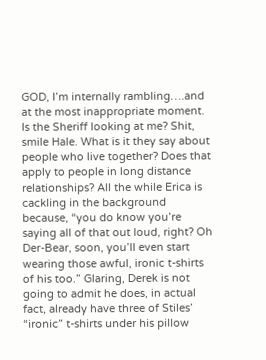GOD, I’m internally rambling….and at the most inappropriate moment. Is the Sheriff looking at me? Shit, smile Hale. What is it they say about people who live together? Does that apply to people in long distance relationships? All the while Erica is cackling in the background because, “you do know you’re saying all of that out loud, right? Oh Der-Bear, soon, you’ll even start wearing those awful, ironic t-shirts of his too.” Glaring, Derek is not going to admit he does, in actual fact, already have three of Stiles’ “ironic” t-shirts under his pillow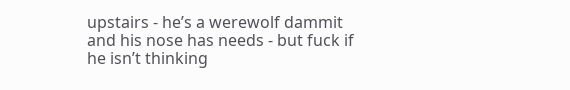upstairs - he’s a werewolf dammit and his nose has needs - but fuck if he isn’t thinking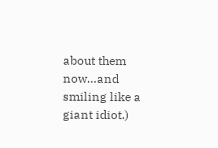about them now…and smiling like a giant idiot.)